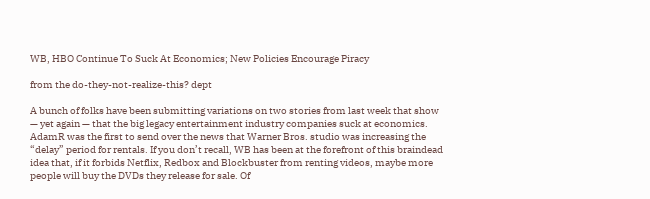WB, HBO Continue To Suck At Economics; New Policies Encourage Piracy

from the do-they-not-realize-this? dept

A bunch of folks have been submitting variations on two stories from last week that show — yet again — that the big legacy entertainment industry companies suck at economics. AdamR was the first to send over the news that Warner Bros. studio was increasing the “delay” period for rentals. If you don’t recall, WB has been at the forefront of this braindead idea that, if it forbids Netflix, Redbox and Blockbuster from renting videos, maybe more people will buy the DVDs they release for sale. Of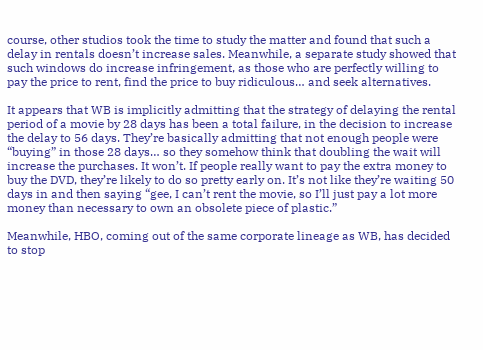course, other studios took the time to study the matter and found that such a delay in rentals doesn’t increase sales. Meanwhile, a separate study showed that such windows do increase infringement, as those who are perfectly willing to pay the price to rent, find the price to buy ridiculous… and seek alternatives.

It appears that WB is implicitly admitting that the strategy of delaying the rental period of a movie by 28 days has been a total failure, in the decision to increase the delay to 56 days. They’re basically admitting that not enough people were “buying” in those 28 days… so they somehow think that doubling the wait will increase the purchases. It won’t. If people really want to pay the extra money to buy the DVD, they’re likely to do so pretty early on. It’s not like they’re waiting 50 days in and then saying “gee, I can’t rent the movie, so I’ll just pay a lot more money than necessary to own an obsolete piece of plastic.”

Meanwhile, HBO, coming out of the same corporate lineage as WB, has decided to stop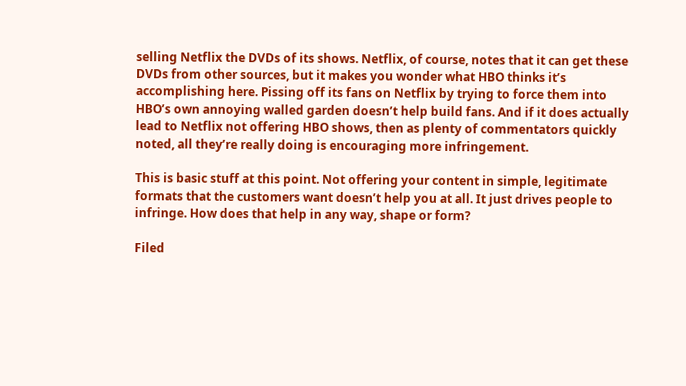selling Netflix the DVDs of its shows. Netflix, of course, notes that it can get these DVDs from other sources, but it makes you wonder what HBO thinks it’s accomplishing here. Pissing off its fans on Netflix by trying to force them into HBO’s own annoying walled garden doesn’t help build fans. And if it does actually lead to Netflix not offering HBO shows, then as plenty of commentators quickly noted, all they’re really doing is encouraging more infringement.

This is basic stuff at this point. Not offering your content in simple, legitimate formats that the customers want doesn’t help you at all. It just drives people to infringe. How does that help in any way, shape or form?

Filed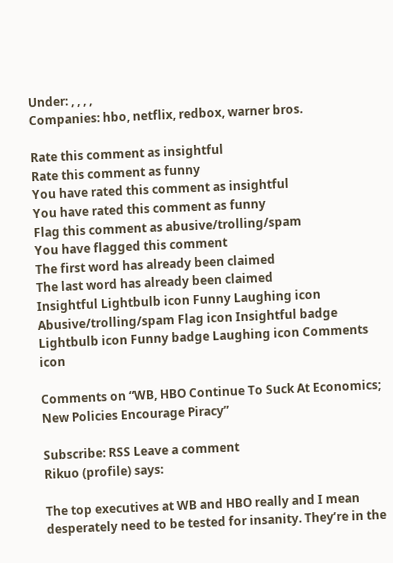Under: , , , ,
Companies: hbo, netflix, redbox, warner bros.

Rate this comment as insightful
Rate this comment as funny
You have rated this comment as insightful
You have rated this comment as funny
Flag this comment as abusive/trolling/spam
You have flagged this comment
The first word has already been claimed
The last word has already been claimed
Insightful Lightbulb icon Funny Laughing icon Abusive/trolling/spam Flag icon Insightful badge Lightbulb icon Funny badge Laughing icon Comments icon

Comments on “WB, HBO Continue To Suck At Economics; New Policies Encourage Piracy”

Subscribe: RSS Leave a comment
Rikuo (profile) says:

The top executives at WB and HBO really and I mean desperately need to be tested for insanity. They’re in the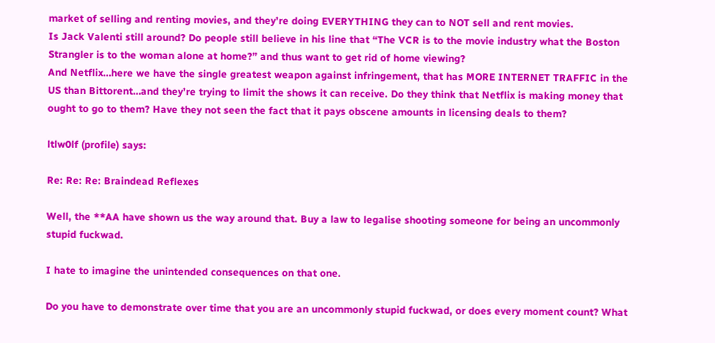market of selling and renting movies, and they’re doing EVERYTHING they can to NOT sell and rent movies.
Is Jack Valenti still around? Do people still believe in his line that “The VCR is to the movie industry what the Boston Strangler is to the woman alone at home?” and thus want to get rid of home viewing?
And Netflix…here we have the single greatest weapon against infringement, that has MORE INTERNET TRAFFIC in the US than Bittorent…and they’re trying to limit the shows it can receive. Do they think that Netflix is making money that ought to go to them? Have they not seen the fact that it pays obscene amounts in licensing deals to them?

ltlw0lf (profile) says:

Re: Re: Re: Braindead Reflexes

Well, the **AA have shown us the way around that. Buy a law to legalise shooting someone for being an uncommonly stupid fuckwad.

I hate to imagine the unintended consequences on that one.

Do you have to demonstrate over time that you are an uncommonly stupid fuckwad, or does every moment count? What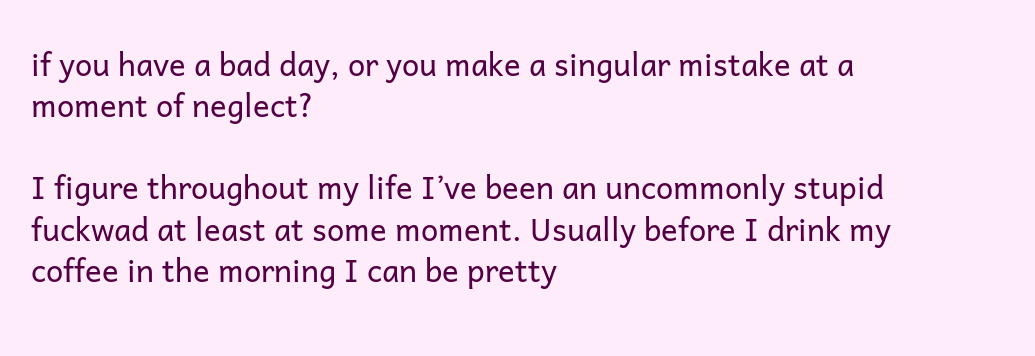if you have a bad day, or you make a singular mistake at a moment of neglect?

I figure throughout my life I’ve been an uncommonly stupid fuckwad at least at some moment. Usually before I drink my coffee in the morning I can be pretty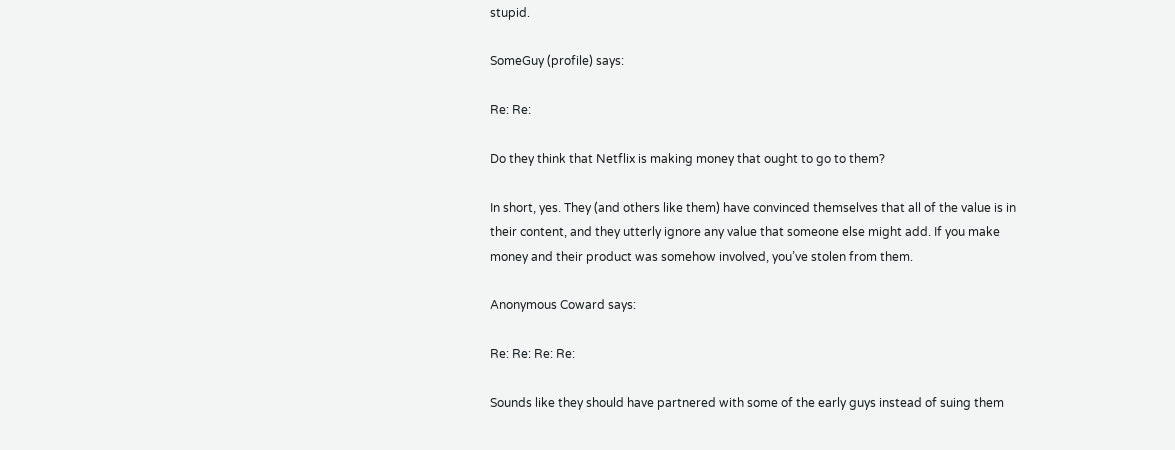stupid.

SomeGuy (profile) says:

Re: Re:

Do they think that Netflix is making money that ought to go to them?

In short, yes. They (and others like them) have convinced themselves that all of the value is in their content, and they utterly ignore any value that someone else might add. If you make money and their product was somehow involved, you’ve stolen from them.

Anonymous Coward says:

Re: Re: Re: Re:

Sounds like they should have partnered with some of the early guys instead of suing them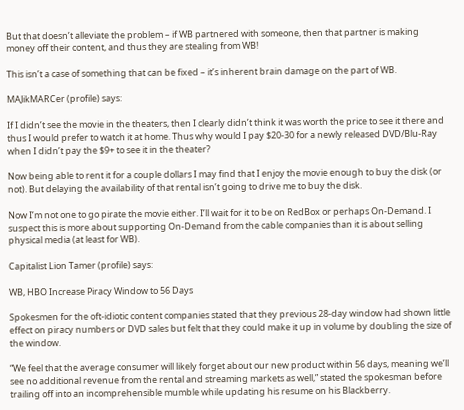But that doesn’t alleviate the problem – if WB partnered with someone, then that partner is making money off their content, and thus they are stealing from WB!

This isn’t a case of something that can be fixed – it’s inherent brain damage on the part of WB.

MAJikMARCer (profile) says:

If I didn’t see the movie in the theaters, then I clearly didn’t think it was worth the price to see it there and thus I would prefer to watch it at home. Thus why would I pay $20-30 for a newly released DVD/Blu-Ray when I didn’t pay the $9+ to see it in the theater?

Now being able to rent it for a couple dollars I may find that I enjoy the movie enough to buy the disk (or not). But delaying the availability of that rental isn’t going to drive me to buy the disk.

Now I’m not one to go pirate the movie either. I’ll wait for it to be on RedBox or perhaps On-Demand. I suspect this is more about supporting On-Demand from the cable companies than it is about selling physical media (at least for WB).

Capitalist Lion Tamer (profile) says:

WB, HBO Increase Piracy Window to 56 Days

Spokesmen for the oft-idiotic content companies stated that they previous 28-day window had shown little effect on piracy numbers or DVD sales but felt that they could make it up in volume by doubling the size of the window.

“We feel that the average consumer will likely forget about our new product within 56 days, meaning we’ll see no additional revenue from the rental and streaming markets as well,” stated the spokesman before trailing off into an incomprehensible mumble while updating his resume on his Blackberry.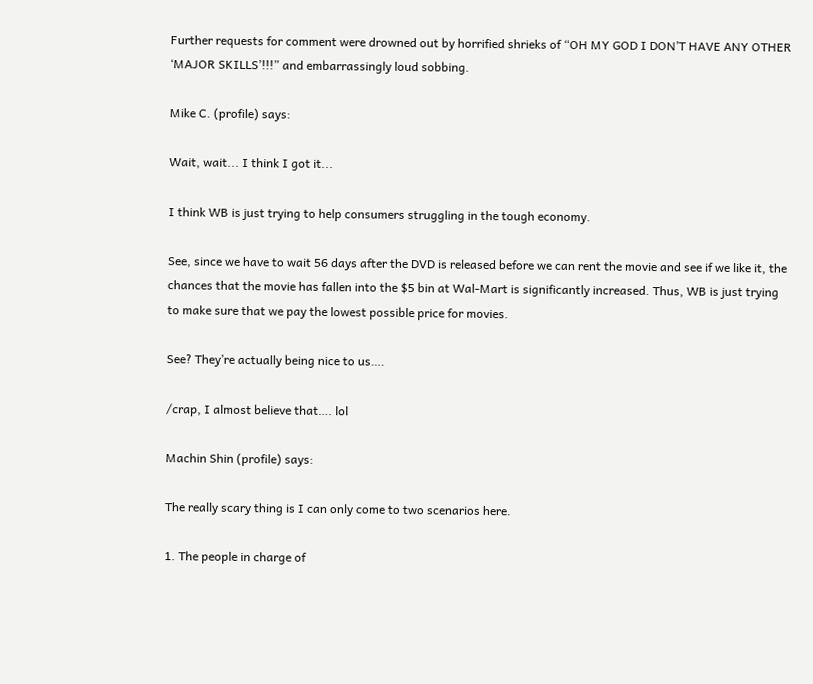Further requests for comment were drowned out by horrified shrieks of “OH MY GOD I DON’T HAVE ANY OTHER ‘MAJOR SKILLS’!!!” and embarrassingly loud sobbing.

Mike C. (profile) says:

Wait, wait... I think I got it...

I think WB is just trying to help consumers struggling in the tough economy.

See, since we have to wait 56 days after the DVD is released before we can rent the movie and see if we like it, the chances that the movie has fallen into the $5 bin at Wal-Mart is significantly increased. Thus, WB is just trying to make sure that we pay the lowest possible price for movies.

See? They’re actually being nice to us….

/crap, I almost believe that…. lol

Machin Shin (profile) says:

The really scary thing is I can only come to two scenarios here.

1. The people in charge of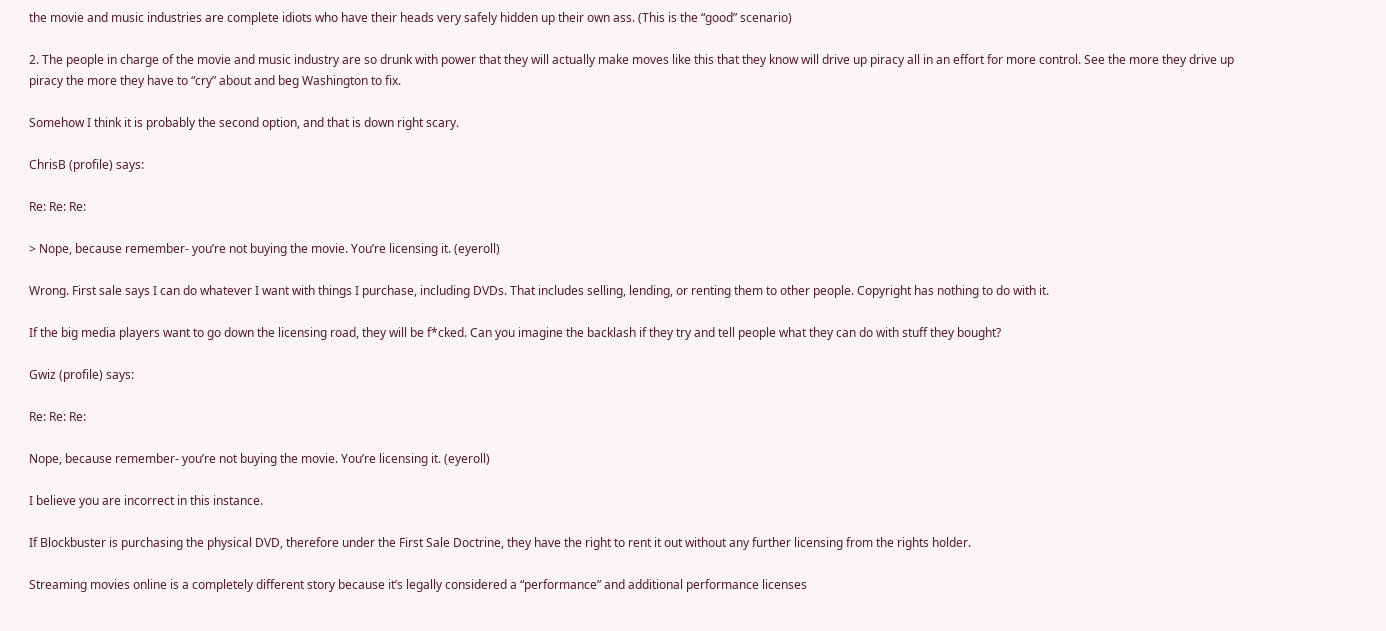the movie and music industries are complete idiots who have their heads very safely hidden up their own ass. (This is the “good” scenario)

2. The people in charge of the movie and music industry are so drunk with power that they will actually make moves like this that they know will drive up piracy all in an effort for more control. See the more they drive up piracy the more they have to “cry” about and beg Washington to fix.

Somehow I think it is probably the second option, and that is down right scary.

ChrisB (profile) says:

Re: Re: Re:

> Nope, because remember- you’re not buying the movie. You’re licensing it. (eyeroll)

Wrong. First sale says I can do whatever I want with things I purchase, including DVDs. That includes selling, lending, or renting them to other people. Copyright has nothing to do with it.

If the big media players want to go down the licensing road, they will be f*cked. Can you imagine the backlash if they try and tell people what they can do with stuff they bought?

Gwiz (profile) says:

Re: Re: Re:

Nope, because remember- you’re not buying the movie. You’re licensing it. (eyeroll)

I believe you are incorrect in this instance.

If Blockbuster is purchasing the physical DVD, therefore under the First Sale Doctrine, they have the right to rent it out without any further licensing from the rights holder.

Streaming movies online is a completely different story because it’s legally considered a “performance” and additional performance licenses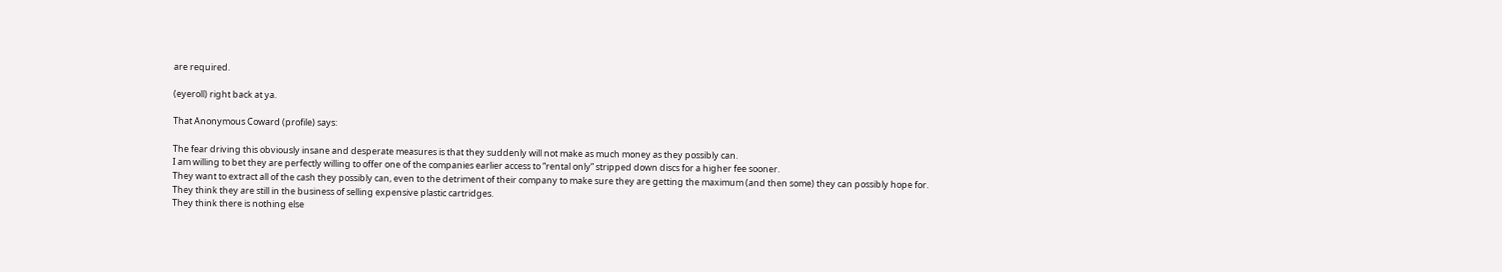are required.

(eyeroll) right back at ya.

That Anonymous Coward (profile) says:

The fear driving this obviously insane and desperate measures is that they suddenly will not make as much money as they possibly can.
I am willing to bet they are perfectly willing to offer one of the companies earlier access to “rental only” stripped down discs for a higher fee sooner.
They want to extract all of the cash they possibly can, even to the detriment of their company to make sure they are getting the maximum (and then some) they can possibly hope for.
They think they are still in the business of selling expensive plastic cartridges.
They think there is nothing else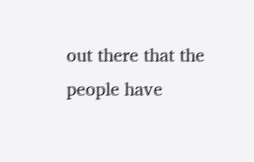out there that the people have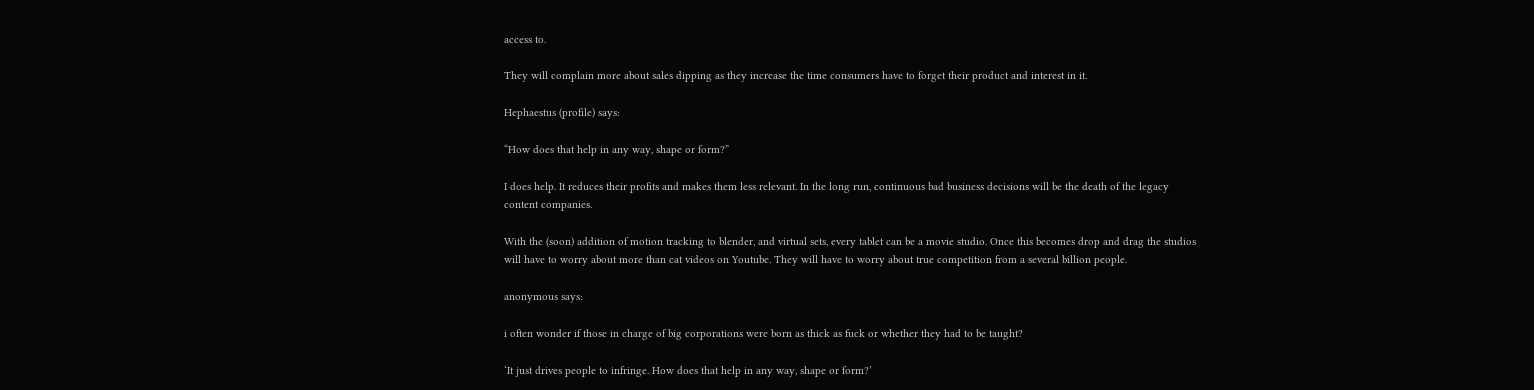access to.

They will complain more about sales dipping as they increase the time consumers have to forget their product and interest in it.

Hephaestus (profile) says:

“How does that help in any way, shape or form?”

I does help. It reduces their profits and makes them less relevant. In the long run, continuous bad business decisions will be the death of the legacy content companies.

With the (soon) addition of motion tracking to blender, and virtual sets, every tablet can be a movie studio. Once this becomes drop and drag the studios will have to worry about more than cat videos on Youtube. They will have to worry about true competition from a several billion people.

anonymous says:

i often wonder if those in charge of big corporations were born as thick as fuck or whether they had to be taught?

‘It just drives people to infringe. How does that help in any way, shape or form?’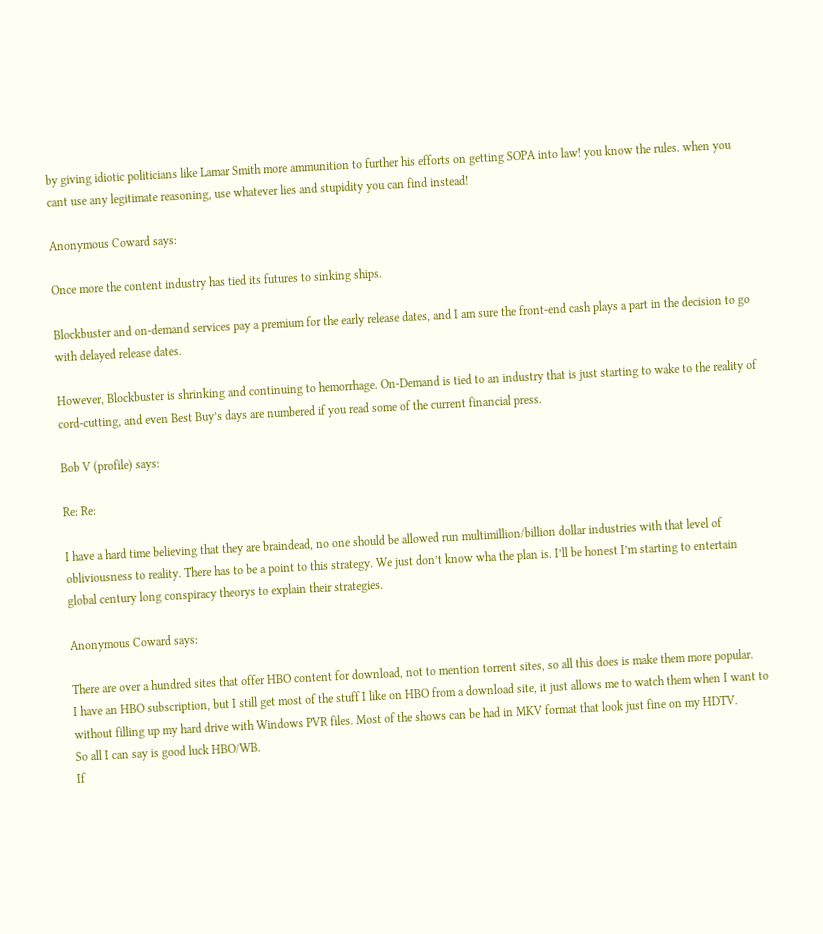by giving idiotic politicians like Lamar Smith more ammunition to further his efforts on getting SOPA into law! you know the rules. when you cant use any legitimate reasoning, use whatever lies and stupidity you can find instead!

Anonymous Coward says:

Once more the content industry has tied its futures to sinking ships.

Blockbuster and on-demand services pay a premium for the early release dates, and I am sure the front-end cash plays a part in the decision to go with delayed release dates.

However, Blockbuster is shrinking and continuing to hemorrhage. On-Demand is tied to an industry that is just starting to wake to the reality of cord-cutting, and even Best Buy’s days are numbered if you read some of the current financial press.

Bob V (profile) says:

Re: Re:

I have a hard time believing that they are braindead, no one should be allowed run multimillion/billion dollar industries with that level of obliviousness to reality. There has to be a point to this strategy. We just don’t know wha the plan is. I’ll be honest I’m starting to entertain global century long conspiracy theorys to explain their strategies.

Anonymous Coward says:

There are over a hundred sites that offer HBO content for download, not to mention torrent sites, so all this does is make them more popular.
I have an HBO subscription, but I still get most of the stuff I like on HBO from a download site, it just allows me to watch them when I want to without filling up my hard drive with Windows PVR files. Most of the shows can be had in MKV format that look just fine on my HDTV.
So all I can say is good luck HBO/WB.
If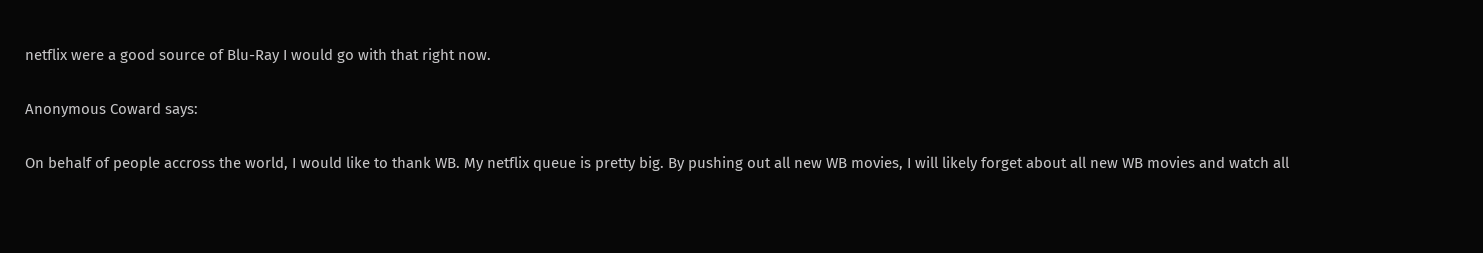netflix were a good source of Blu-Ray I would go with that right now.

Anonymous Coward says:

On behalf of people accross the world, I would like to thank WB. My netflix queue is pretty big. By pushing out all new WB movies, I will likely forget about all new WB movies and watch all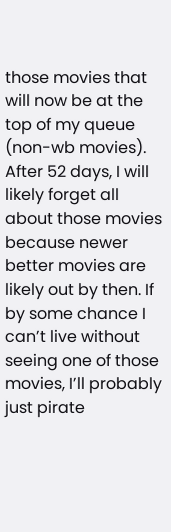those movies that will now be at the top of my queue (non-wb movies). After 52 days, I will likely forget all about those movies because newer better movies are likely out by then. If by some chance I can’t live without seeing one of those movies, I’ll probably just pirate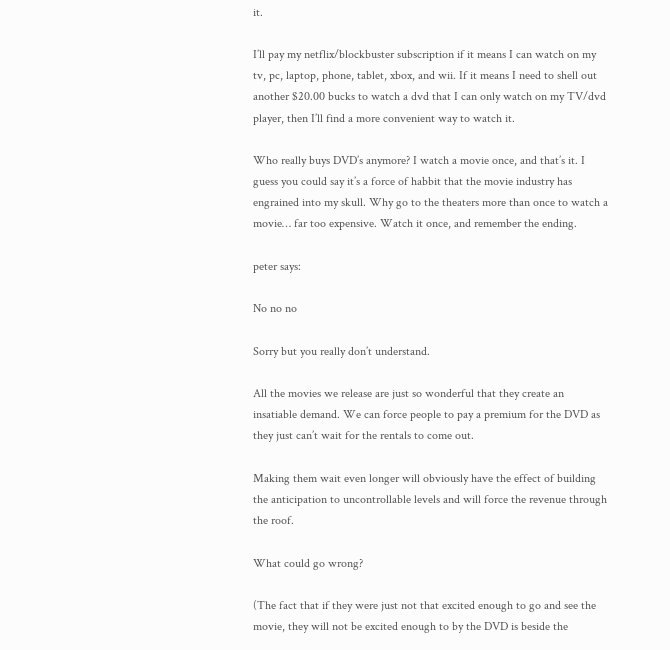it.

I’ll pay my netflix/blockbuster subscription if it means I can watch on my tv, pc, laptop, phone, tablet, xbox, and wii. If it means I need to shell out another $20.00 bucks to watch a dvd that I can only watch on my TV/dvd player, then I’ll find a more convenient way to watch it.

Who really buys DVD’s anymore? I watch a movie once, and that’s it. I guess you could say it’s a force of habbit that the movie industry has engrained into my skull. Why go to the theaters more than once to watch a movie… far too expensive. Watch it once, and remember the ending.

peter says:

No no no

Sorry but you really don’t understand.

All the movies we release are just so wonderful that they create an insatiable demand. We can force people to pay a premium for the DVD as they just can’t wait for the rentals to come out.

Making them wait even longer will obviously have the effect of building the anticipation to uncontrollable levels and will force the revenue through the roof.

What could go wrong?

(The fact that if they were just not that excited enough to go and see the movie, they will not be excited enough to by the DVD is beside the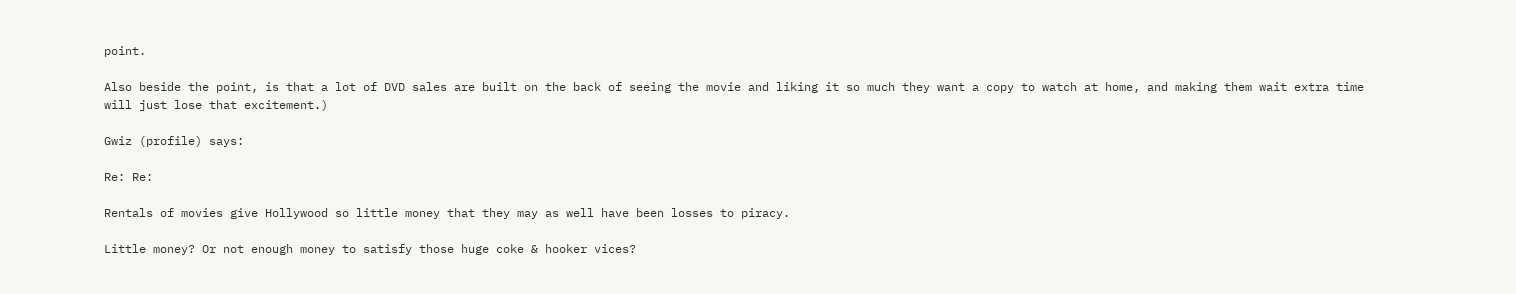point.

Also beside the point, is that a lot of DVD sales are built on the back of seeing the movie and liking it so much they want a copy to watch at home, and making them wait extra time will just lose that excitement.)

Gwiz (profile) says:

Re: Re:

Rentals of movies give Hollywood so little money that they may as well have been losses to piracy.

Little money? Or not enough money to satisfy those huge coke & hooker vices?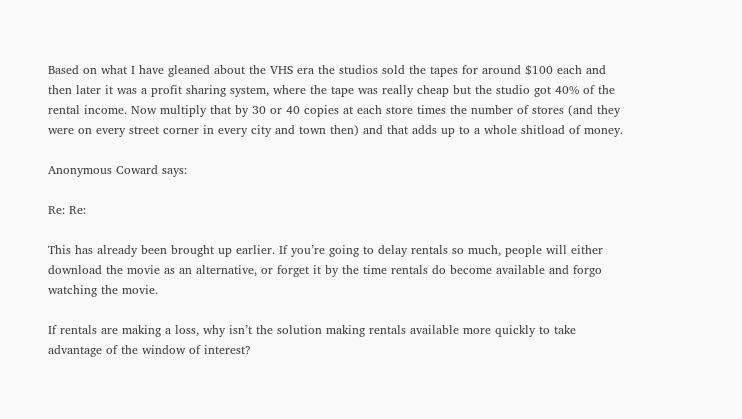Based on what I have gleaned about the VHS era the studios sold the tapes for around $100 each and then later it was a profit sharing system, where the tape was really cheap but the studio got 40% of the rental income. Now multiply that by 30 or 40 copies at each store times the number of stores (and they were on every street corner in every city and town then) and that adds up to a whole shitload of money.

Anonymous Coward says:

Re: Re:

This has already been brought up earlier. If you’re going to delay rentals so much, people will either download the movie as an alternative, or forget it by the time rentals do become available and forgo watching the movie.

If rentals are making a loss, why isn’t the solution making rentals available more quickly to take advantage of the window of interest?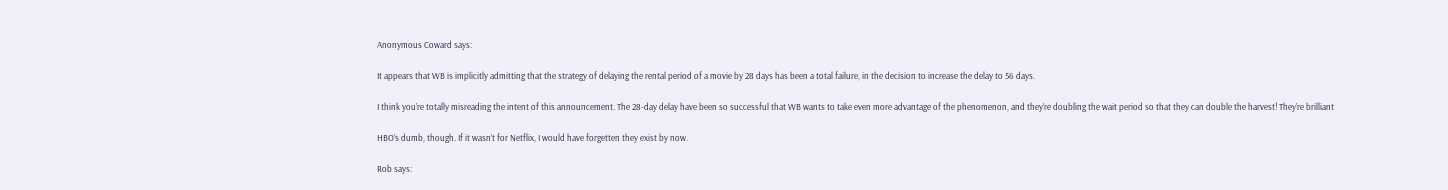Anonymous Coward says:

It appears that WB is implicitly admitting that the strategy of delaying the rental period of a movie by 28 days has been a total failure, in the decision to increase the delay to 56 days.

I think you’re totally misreading the intent of this announcement. The 28-day delay have been so successful that WB wants to take even more advantage of the phenomenon, and they’re doubling the wait period so that they can double the harvest! They’re brilliant

HBO’s dumb, though. If it wasn’t for Netflix, I would have forgetten they exist by now.

Rob says: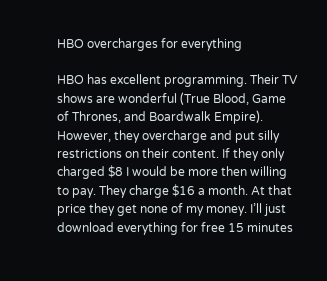HBO overcharges for everything

HBO has excellent programming. Their TV shows are wonderful (True Blood, Game of Thrones, and Boardwalk Empire). However, they overcharge and put silly restrictions on their content. If they only charged $8 I would be more then willing to pay. They charge $16 a month. At that price they get none of my money. I’ll just download everything for free 15 minutes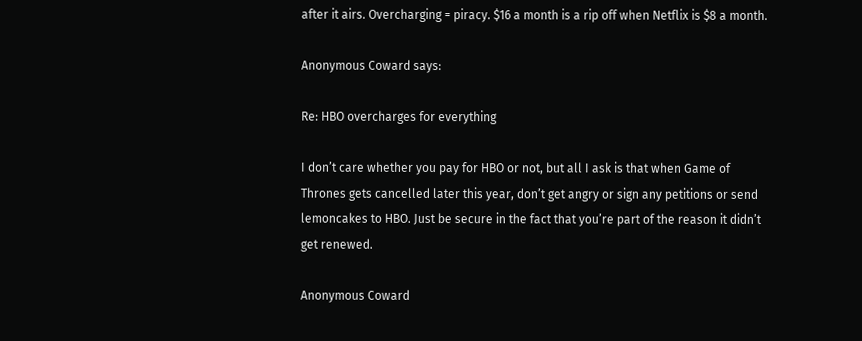after it airs. Overcharging = piracy. $16 a month is a rip off when Netflix is $8 a month.

Anonymous Coward says:

Re: HBO overcharges for everything

I don’t care whether you pay for HBO or not, but all I ask is that when Game of Thrones gets cancelled later this year, don’t get angry or sign any petitions or send lemoncakes to HBO. Just be secure in the fact that you’re part of the reason it didn’t get renewed.

Anonymous Coward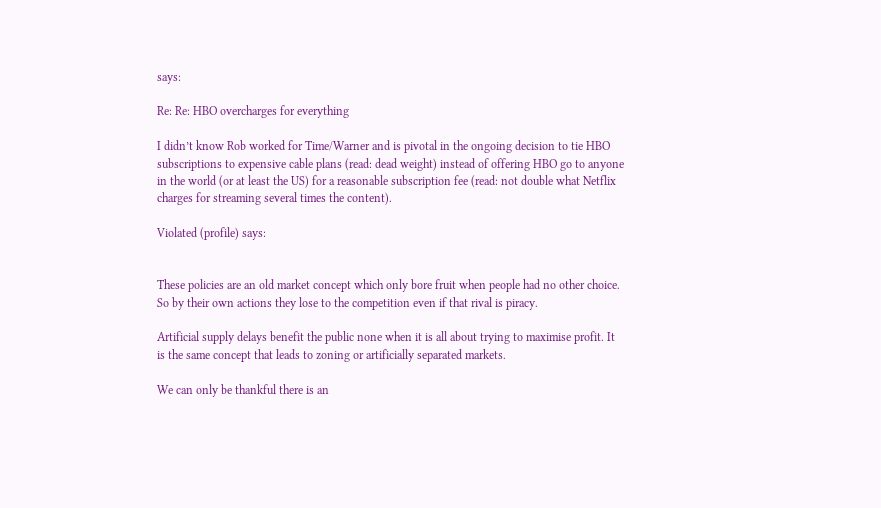says:

Re: Re: HBO overcharges for everything

I didn’t know Rob worked for Time/Warner and is pivotal in the ongoing decision to tie HBO subscriptions to expensive cable plans (read: dead weight) instead of offering HBO go to anyone in the world (or at least the US) for a reasonable subscription fee (read: not double what Netflix charges for streaming several times the content).

Violated (profile) says:


These policies are an old market concept which only bore fruit when people had no other choice. So by their own actions they lose to the competition even if that rival is piracy.

Artificial supply delays benefit the public none when it is all about trying to maximise profit. It is the same concept that leads to zoning or artificially separated markets.

We can only be thankful there is an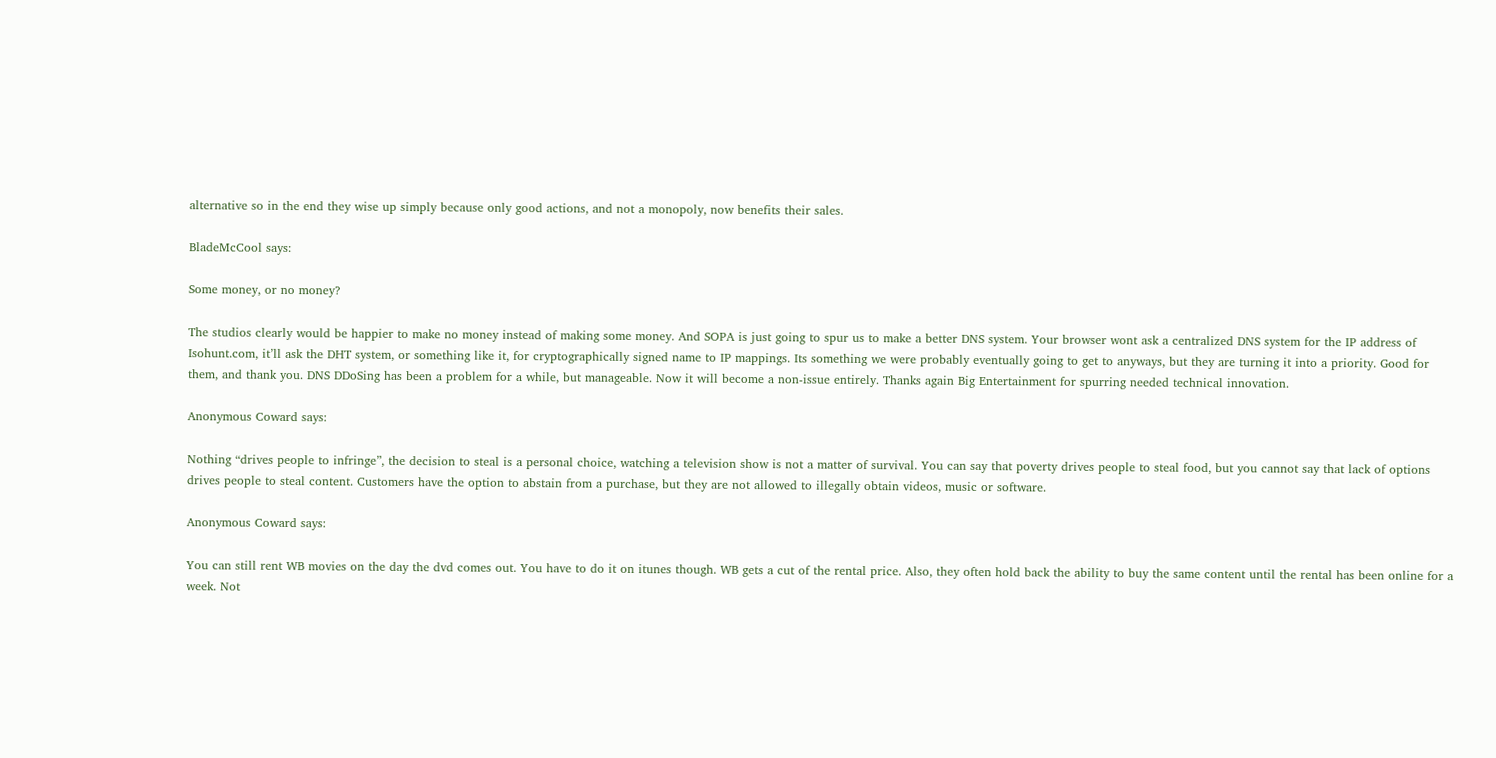alternative so in the end they wise up simply because only good actions, and not a monopoly, now benefits their sales.

BladeMcCool says:

Some money, or no money?

The studios clearly would be happier to make no money instead of making some money. And SOPA is just going to spur us to make a better DNS system. Your browser wont ask a centralized DNS system for the IP address of Isohunt.com, it’ll ask the DHT system, or something like it, for cryptographically signed name to IP mappings. Its something we were probably eventually going to get to anyways, but they are turning it into a priority. Good for them, and thank you. DNS DDoSing has been a problem for a while, but manageable. Now it will become a non-issue entirely. Thanks again Big Entertainment for spurring needed technical innovation.

Anonymous Coward says:

Nothing “drives people to infringe”, the decision to steal is a personal choice, watching a television show is not a matter of survival. You can say that poverty drives people to steal food, but you cannot say that lack of options drives people to steal content. Customers have the option to abstain from a purchase, but they are not allowed to illegally obtain videos, music or software.

Anonymous Coward says:

You can still rent WB movies on the day the dvd comes out. You have to do it on itunes though. WB gets a cut of the rental price. Also, they often hold back the ability to buy the same content until the rental has been online for a week. Not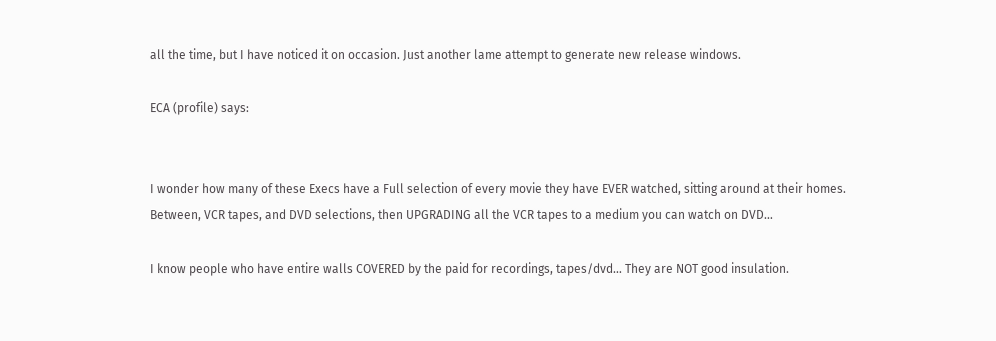all the time, but I have noticed it on occasion. Just another lame attempt to generate new release windows.

ECA (profile) says:


I wonder how many of these Execs have a Full selection of every movie they have EVER watched, sitting around at their homes.
Between, VCR tapes, and DVD selections, then UPGRADING all the VCR tapes to a medium you can watch on DVD…

I know people who have entire walls COVERED by the paid for recordings, tapes/dvd… They are NOT good insulation.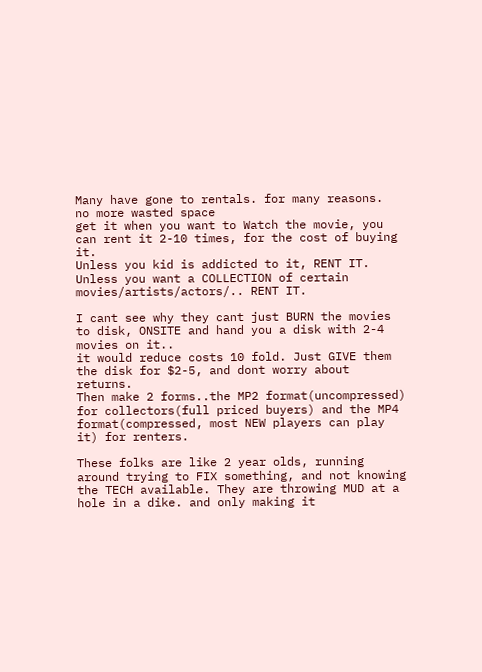Many have gone to rentals. for many reasons.
no more wasted space
get it when you want to Watch the movie, you can rent it 2-10 times, for the cost of buying it.
Unless you kid is addicted to it, RENT IT.
Unless you want a COLLECTION of certain movies/artists/actors/.. RENT IT.

I cant see why they cant just BURN the movies to disk, ONSITE and hand you a disk with 2-4 movies on it..
it would reduce costs 10 fold. Just GIVE them the disk for $2-5, and dont worry about returns.
Then make 2 forms..the MP2 format(uncompressed) for collectors(full priced buyers) and the MP4 format(compressed, most NEW players can play it) for renters.

These folks are like 2 year olds, running around trying to FIX something, and not knowing the TECH available. They are throwing MUD at a hole in a dike. and only making it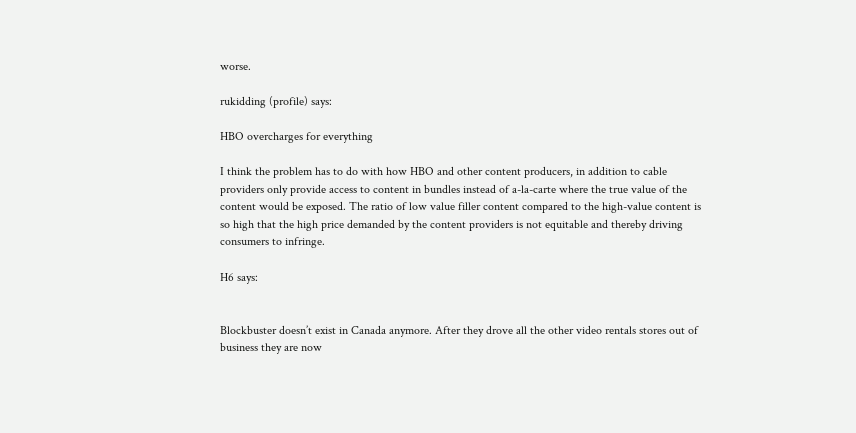worse.

rukidding (profile) says:

HBO overcharges for everything

I think the problem has to do with how HBO and other content producers, in addition to cable providers only provide access to content in bundles instead of a-la-carte where the true value of the content would be exposed. The ratio of low value filler content compared to the high-value content is so high that the high price demanded by the content providers is not equitable and thereby driving consumers to infringe.

H6 says:


Blockbuster doesn’t exist in Canada anymore. After they drove all the other video rentals stores out of business they are now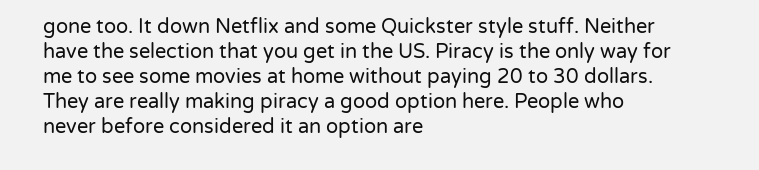gone too. It down Netflix and some Quickster style stuff. Neither have the selection that you get in the US. Piracy is the only way for me to see some movies at home without paying 20 to 30 dollars. They are really making piracy a good option here. People who never before considered it an option are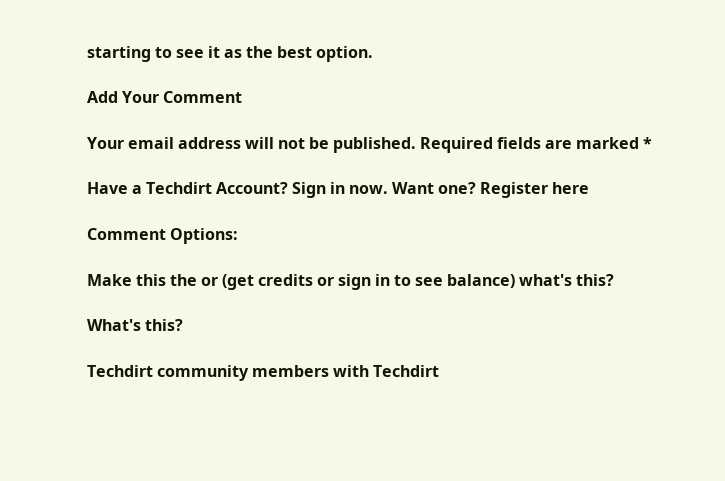starting to see it as the best option.

Add Your Comment

Your email address will not be published. Required fields are marked *

Have a Techdirt Account? Sign in now. Want one? Register here

Comment Options:

Make this the or (get credits or sign in to see balance) what's this?

What's this?

Techdirt community members with Techdirt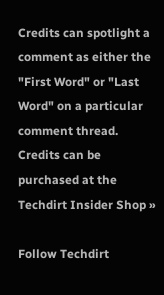Credits can spotlight a comment as either the "First Word" or "Last Word" on a particular comment thread. Credits can be purchased at the Techdirt Insider Shop »

Follow Techdirt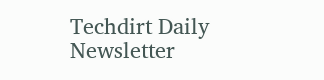Techdirt Daily Newsletter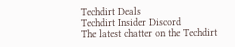Techdirt Deals
Techdirt Insider Discord
The latest chatter on the Techdirt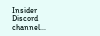Insider Discord channel...